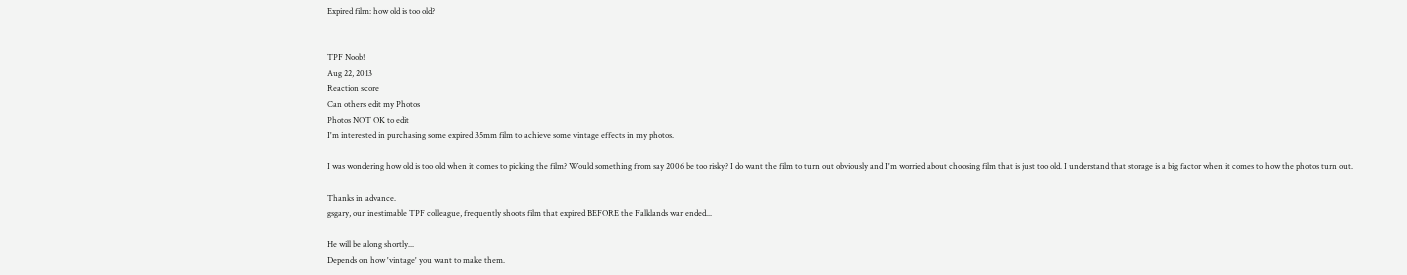Expired film: how old is too old?


TPF Noob!
Aug 22, 2013
Reaction score
Can others edit my Photos
Photos NOT OK to edit
I'm interested in purchasing some expired 35mm film to achieve some vintage effects in my photos.

I was wondering how old is too old when it comes to picking the film? Would something from say 2006 be too risky? I do want the film to turn out obviously and I'm worried about choosing film that is just too old. I understand that storage is a big factor when it comes to how the photos turn out.

Thanks in advance.
gsgary, our inestimable TPF colleague, frequently shoots film that expired BEFORE the Falklands war ended...

He will be along shortly...
Depends on how 'vintage' you want to make them.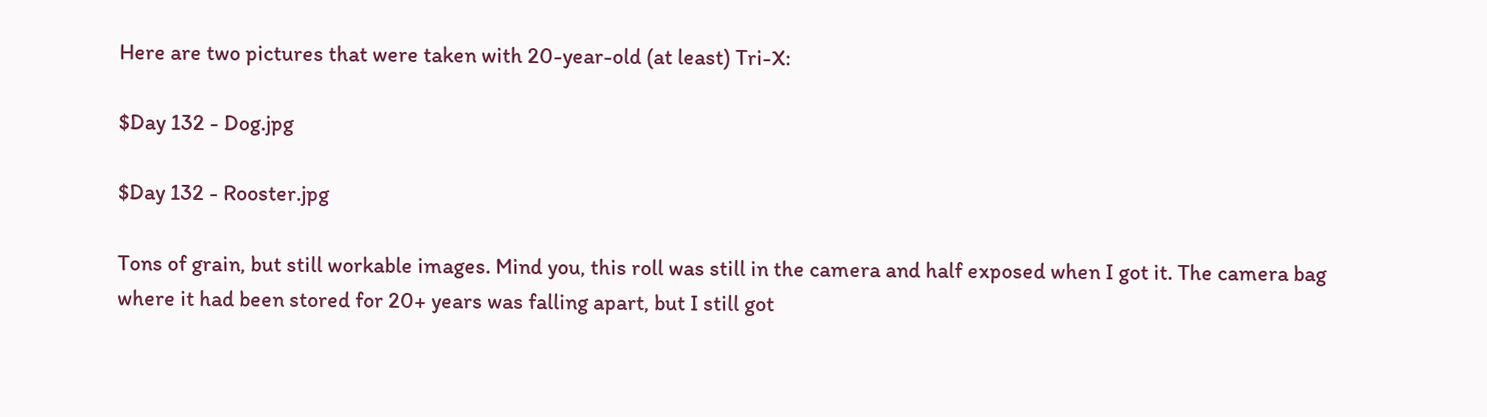Here are two pictures that were taken with 20-year-old (at least) Tri-X:

$Day 132 - Dog.jpg

$Day 132 - Rooster.jpg

Tons of grain, but still workable images. Mind you, this roll was still in the camera and half exposed when I got it. The camera bag where it had been stored for 20+ years was falling apart, but I still got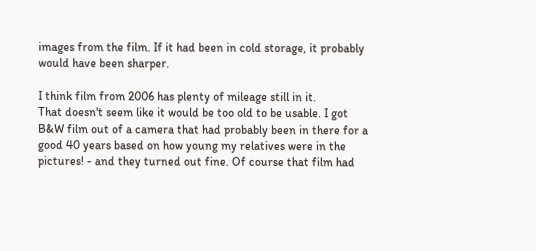images from the film. If it had been in cold storage, it probably would have been sharper.

I think film from 2006 has plenty of mileage still in it.
That doesn't seem like it would be too old to be usable. I got B&W film out of a camera that had probably been in there for a good 40 years based on how young my relatives were in the pictures! - and they turned out fine. Of course that film had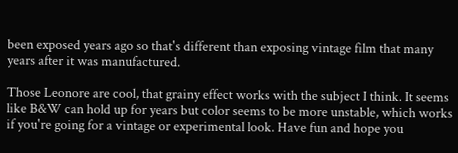been exposed years ago so that's different than exposing vintage film that many years after it was manufactured.

Those Leonore are cool, that grainy effect works with the subject I think. It seems like B&W can hold up for years but color seems to be more unstable, which works if you're going for a vintage or experimental look. Have fun and hope you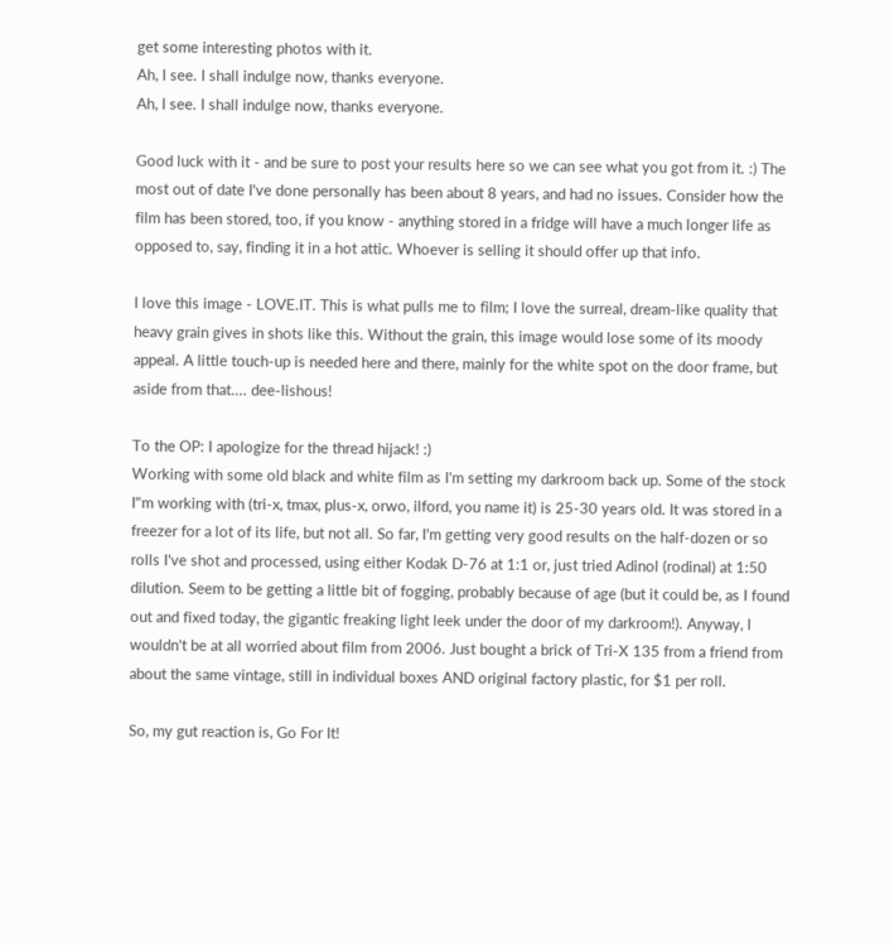get some interesting photos with it.
Ah, I see. I shall indulge now, thanks everyone.
Ah, I see. I shall indulge now, thanks everyone.

Good luck with it - and be sure to post your results here so we can see what you got from it. :) The most out of date I've done personally has been about 8 years, and had no issues. Consider how the film has been stored, too, if you know - anything stored in a fridge will have a much longer life as opposed to, say, finding it in a hot attic. Whoever is selling it should offer up that info.

I love this image - LOVE.IT. This is what pulls me to film; I love the surreal, dream-like quality that heavy grain gives in shots like this. Without the grain, this image would lose some of its moody appeal. A little touch-up is needed here and there, mainly for the white spot on the door frame, but aside from that.... dee-lishous!

To the OP: I apologize for the thread hijack! :)
Working with some old black and white film as I'm setting my darkroom back up. Some of the stock I"m working with (tri-x, tmax, plus-x, orwo, ilford, you name it) is 25-30 years old. It was stored in a freezer for a lot of its life, but not all. So far, I'm getting very good results on the half-dozen or so rolls I've shot and processed, using either Kodak D-76 at 1:1 or, just tried Adinol (rodinal) at 1:50 dilution. Seem to be getting a little bit of fogging, probably because of age (but it could be, as I found out and fixed today, the gigantic freaking light leek under the door of my darkroom!). Anyway, I wouldn't be at all worried about film from 2006. Just bought a brick of Tri-X 135 from a friend from about the same vintage, still in individual boxes AND original factory plastic, for $1 per roll.

So, my gut reaction is, Go For It!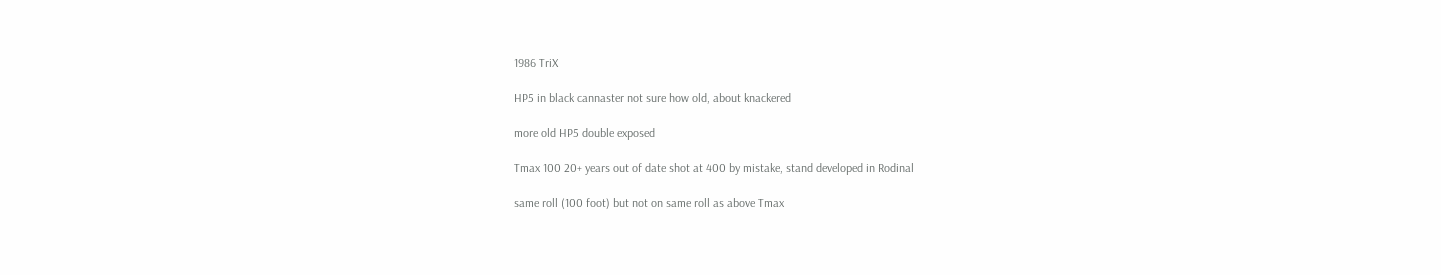1986 TriX

HP5 in black cannaster not sure how old, about knackered

more old HP5 double exposed

Tmax 100 20+ years out of date shot at 400 by mistake, stand developed in Rodinal

same roll (100 foot) but not on same roll as above Tmax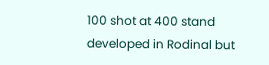100 shot at 400 stand developed in Rodinal but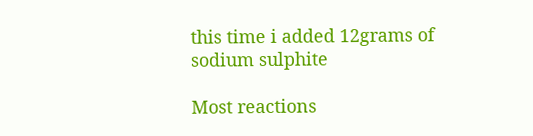this time i added 12grams of sodium sulphite

Most reactions